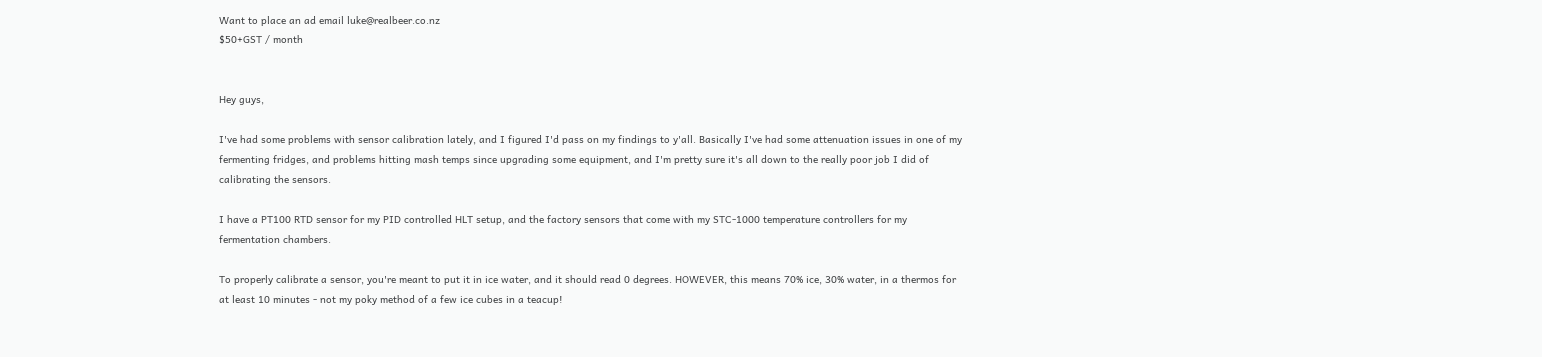Want to place an ad email luke@realbeer.co.nz
$50+GST / month


Hey guys,

I've had some problems with sensor calibration lately, and I figured I'd pass on my findings to y'all. Basically I've had some attenuation issues in one of my fermenting fridges, and problems hitting mash temps since upgrading some equipment, and I'm pretty sure it's all down to the really poor job I did of calibrating the sensors.

I have a PT100 RTD sensor for my PID controlled HLT setup, and the factory sensors that come with my STC-1000 temperature controllers for my fermentation chambers.

To properly calibrate a sensor, you're meant to put it in ice water, and it should read 0 degrees. HOWEVER, this means 70% ice, 30% water, in a thermos for at least 10 minutes - not my poky method of a few ice cubes in a teacup!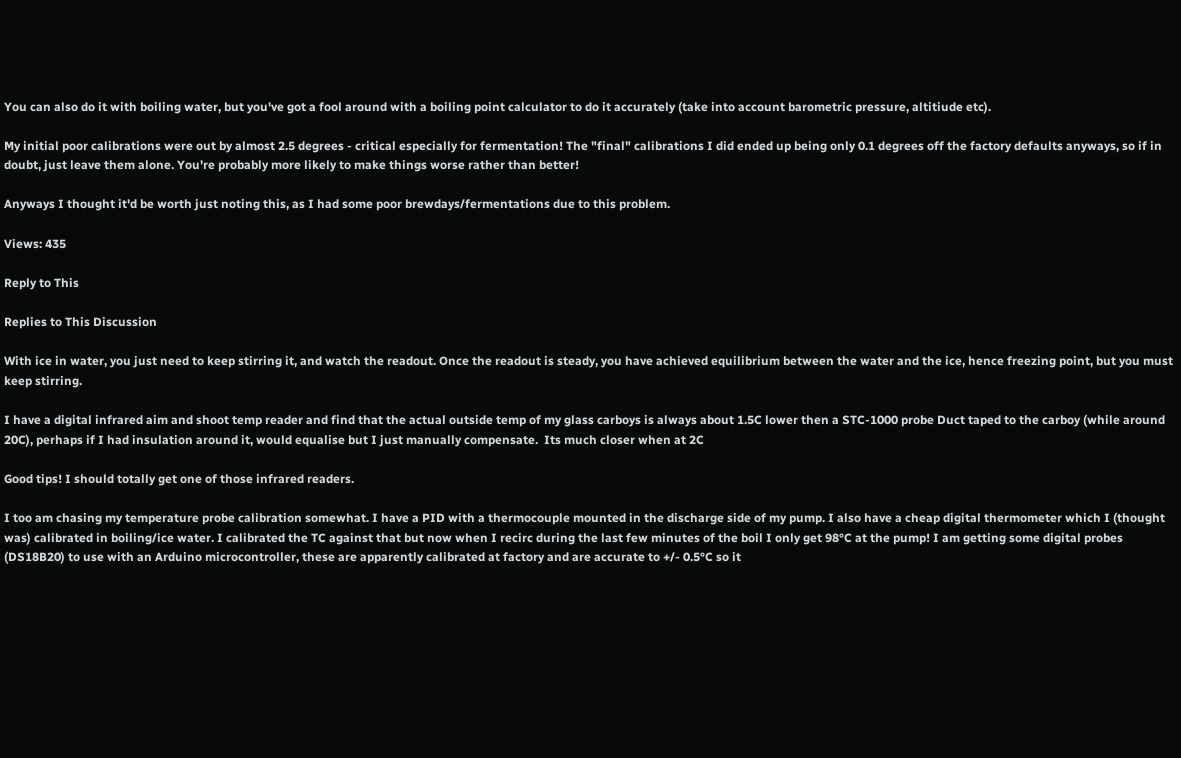You can also do it with boiling water, but you've got a fool around with a boiling point calculator to do it accurately (take into account barometric pressure, altitiude etc).

My initial poor calibrations were out by almost 2.5 degrees - critical especially for fermentation! The "final" calibrations I did ended up being only 0.1 degrees off the factory defaults anyways, so if in doubt, just leave them alone. You're probably more likely to make things worse rather than better!

Anyways I thought it'd be worth just noting this, as I had some poor brewdays/fermentations due to this problem.

Views: 435

Reply to This

Replies to This Discussion

With ice in water, you just need to keep stirring it, and watch the readout. Once the readout is steady, you have achieved equilibrium between the water and the ice, hence freezing point, but you must keep stirring.

I have a digital infrared aim and shoot temp reader and find that the actual outside temp of my glass carboys is always about 1.5C lower then a STC-1000 probe Duct taped to the carboy (while around 20C), perhaps if I had insulation around it, would equalise but I just manually compensate.  Its much closer when at 2C

Good tips! I should totally get one of those infrared readers.

I too am chasing my temperature probe calibration somewhat. I have a PID with a thermocouple mounted in the discharge side of my pump. I also have a cheap digital thermometer which I (thought was) calibrated in boiling/ice water. I calibrated the TC against that but now when I recirc during the last few minutes of the boil I only get 98°C at the pump! I am getting some digital probes (DS18B20) to use with an Arduino microcontroller, these are apparently calibrated at factory and are accurate to +/- 0.5°C so it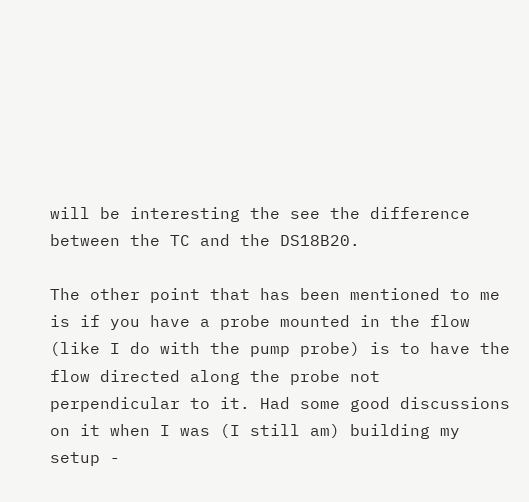will be interesting the see the difference between the TC and the DS18B20.

The other point that has been mentioned to me is if you have a probe mounted in the flow (like I do with the pump probe) is to have the flow directed along the probe not perpendicular to it. Had some good discussions on it when I was (I still am) building my setup -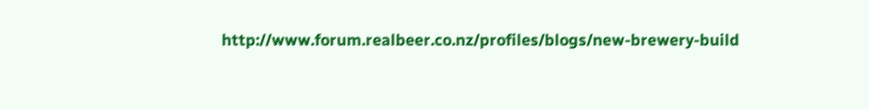http://www.forum.realbeer.co.nz/profiles/blogs/new-brewery-build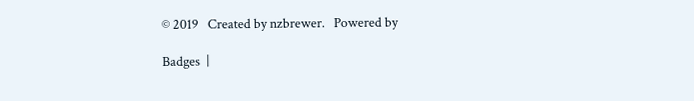© 2019   Created by nzbrewer.   Powered by

Badges  |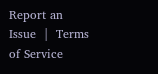Report an Issue  |  Terms of Service